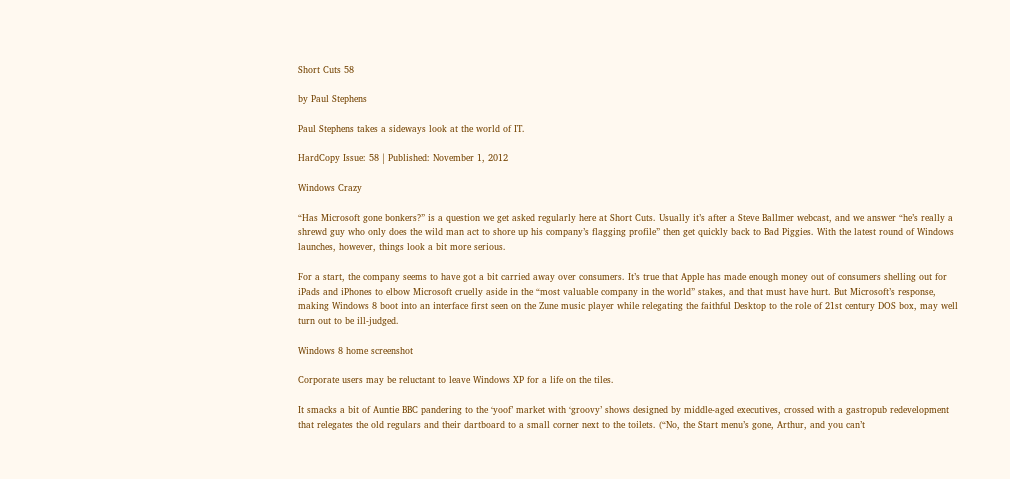Short Cuts 58

by Paul Stephens

Paul Stephens takes a sideways look at the world of IT.

HardCopy Issue: 58 | Published: November 1, 2012

Windows Crazy

“Has Microsoft gone bonkers?” is a question we get asked regularly here at Short Cuts. Usually it’s after a Steve Ballmer webcast, and we answer “he’s really a shrewd guy who only does the wild man act to shore up his company’s flagging profile” then get quickly back to Bad Piggies. With the latest round of Windows launches, however, things look a bit more serious.

For a start, the company seems to have got a bit carried away over consumers. It’s true that Apple has made enough money out of consumers shelling out for iPads and iPhones to elbow Microsoft cruelly aside in the “most valuable company in the world” stakes, and that must have hurt. But Microsoft’s response, making Windows 8 boot into an interface first seen on the Zune music player while relegating the faithful Desktop to the role of 21st century DOS box, may well turn out to be ill-judged.

Windows 8 home screenshot

Corporate users may be reluctant to leave Windows XP for a life on the tiles.

It smacks a bit of Auntie BBC pandering to the ‘yoof’ market with ‘groovy’ shows designed by middle-aged executives, crossed with a gastropub redevelopment that relegates the old regulars and their dartboard to a small corner next to the toilets. (“No, the Start menu’s gone, Arthur, and you can’t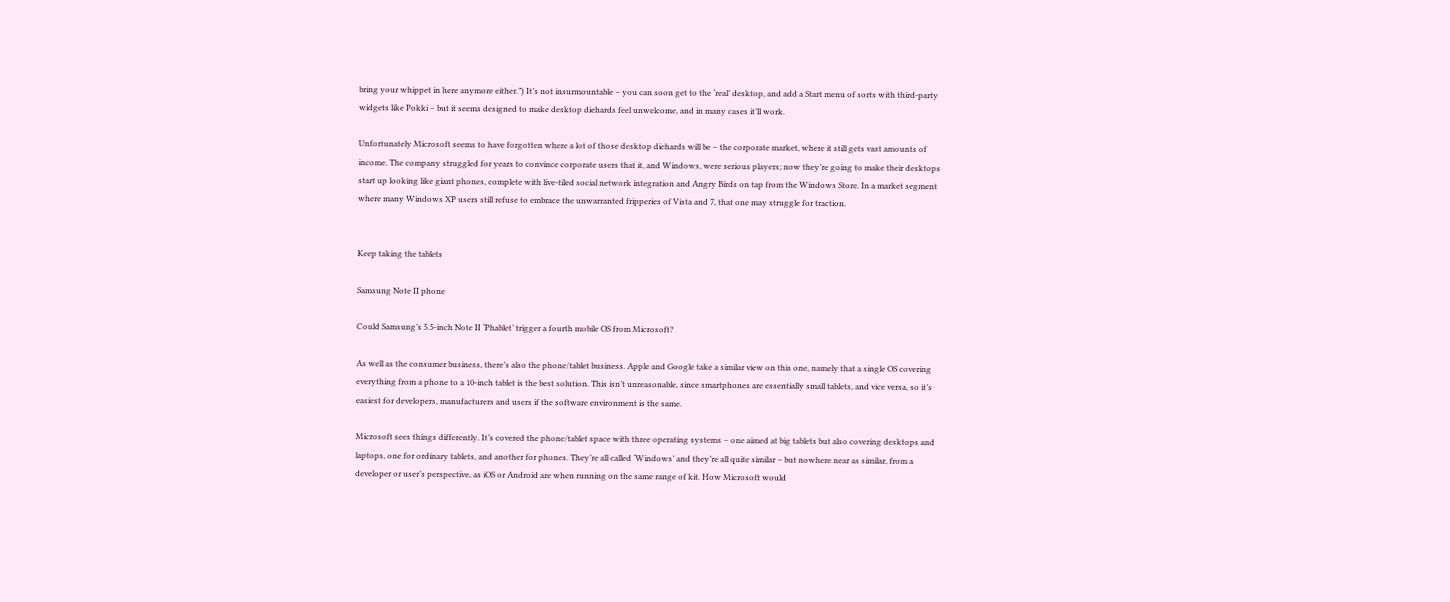bring your whippet in here anymore either.”) It’s not insurmountable – you can soon get to the ‘real’ desktop, and add a Start menu of sorts with third-party widgets like Pokki – but it seems designed to make desktop diehards feel unwelcome, and in many cases it’ll work.

Unfortunately Microsoft seems to have forgotten where a lot of those desktop diehards will be – the corporate market, where it still gets vast amounts of income. The company struggled for years to convince corporate users that it, and Windows, were serious players; now they’re going to make their desktops start up looking like giant phones, complete with live-tiled social network integration and Angry Birds on tap from the Windows Store. In a market segment where many Windows XP users still refuse to embrace the unwarranted fripperies of Vista and 7, that one may struggle for traction.


Keep taking the tablets

Samsung Note II phone

Could Samsung’s 5.5-inch Note II ‘Phablet’ trigger a fourth mobile OS from Microsoft?

As well as the consumer business, there’s also the phone/tablet business. Apple and Google take a similar view on this one, namely that a single OS covering everything from a phone to a 10-inch tablet is the best solution. This isn’t unreasonable, since smartphones are essentially small tablets, and vice versa, so it’s easiest for developers, manufacturers and users if the software environment is the same.

Microsoft sees things differently. It’s covered the phone/tablet space with three operating systems – one aimed at big tablets but also covering desktops and laptops, one for ordinary tablets, and another for phones. They’re all called ‘Windows’ and they’re all quite similar – but nowhere near as similar, from a developer or user’s perspective, as iOS or Android are when running on the same range of kit. How Microsoft would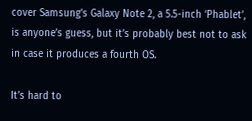cover Samsung’s Galaxy Note 2, a 5.5-inch ‘Phablet’, is anyone’s guess, but it’s probably best not to ask in case it produces a fourth OS.

It’s hard to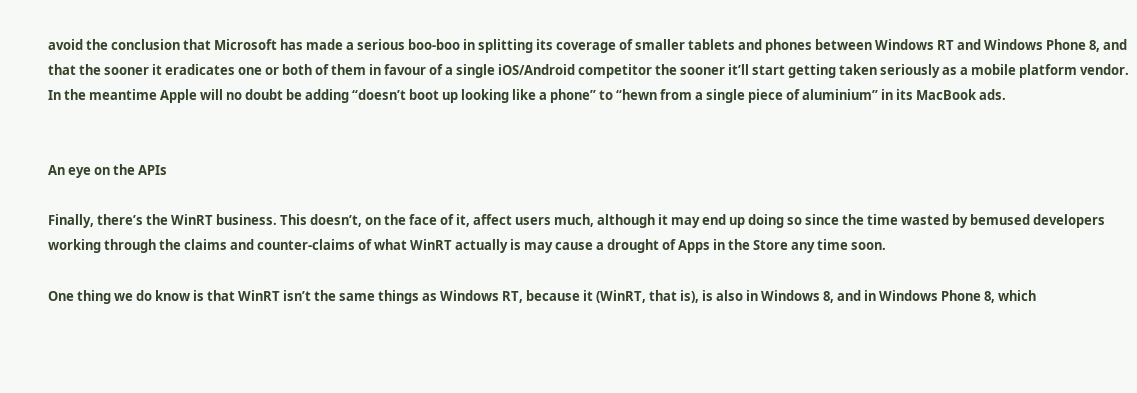avoid the conclusion that Microsoft has made a serious boo-boo in splitting its coverage of smaller tablets and phones between Windows RT and Windows Phone 8, and that the sooner it eradicates one or both of them in favour of a single iOS/Android competitor the sooner it’ll start getting taken seriously as a mobile platform vendor. In the meantime Apple will no doubt be adding “doesn’t boot up looking like a phone” to “hewn from a single piece of aluminium” in its MacBook ads.


An eye on the APIs

Finally, there’s the WinRT business. This doesn’t, on the face of it, affect users much, although it may end up doing so since the time wasted by bemused developers working through the claims and counter-claims of what WinRT actually is may cause a drought of Apps in the Store any time soon.

One thing we do know is that WinRT isn’t the same things as Windows RT, because it (WinRT, that is), is also in Windows 8, and in Windows Phone 8, which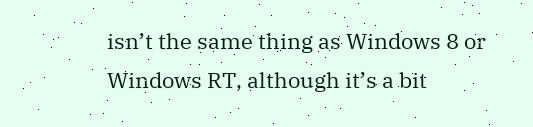isn’t the same thing as Windows 8 or Windows RT, although it’s a bit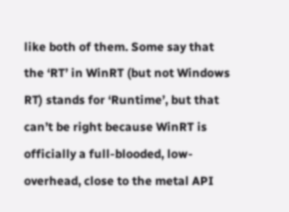like both of them. Some say that the ‘RT’ in WinRT (but not Windows RT) stands for ‘Runtime’, but that can’t be right because WinRT is officially a full-blooded, low-overhead, close to the metal API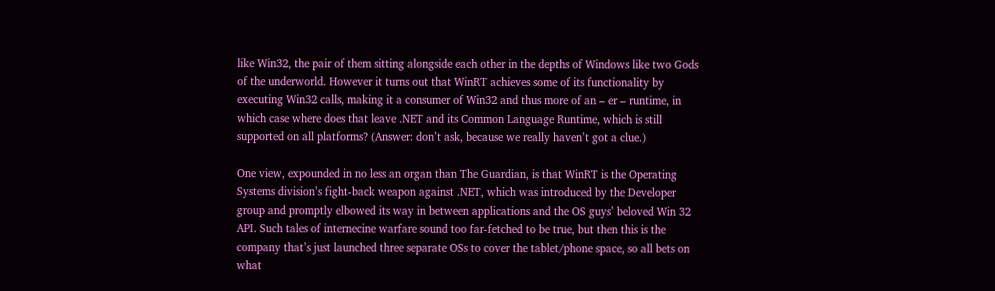like Win32, the pair of them sitting alongside each other in the depths of Windows like two Gods of the underworld. However it turns out that WinRT achieves some of its functionality by executing Win32 calls, making it a consumer of Win32 and thus more of an – er – runtime, in which case where does that leave .NET and its Common Language Runtime, which is still supported on all platforms? (Answer: don’t ask, because we really haven’t got a clue.)

One view, expounded in no less an organ than The Guardian, is that WinRT is the Operating Systems division’s fight-back weapon against .NET, which was introduced by the Developer group and promptly elbowed its way in between applications and the OS guys’ beloved Win 32 API. Such tales of internecine warfare sound too far-fetched to be true, but then this is the company that’s just launched three separate OSs to cover the tablet/phone space, so all bets on what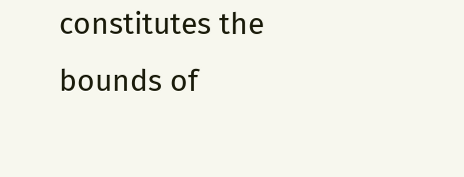constitutes the bounds of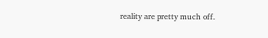reality are pretty much off.